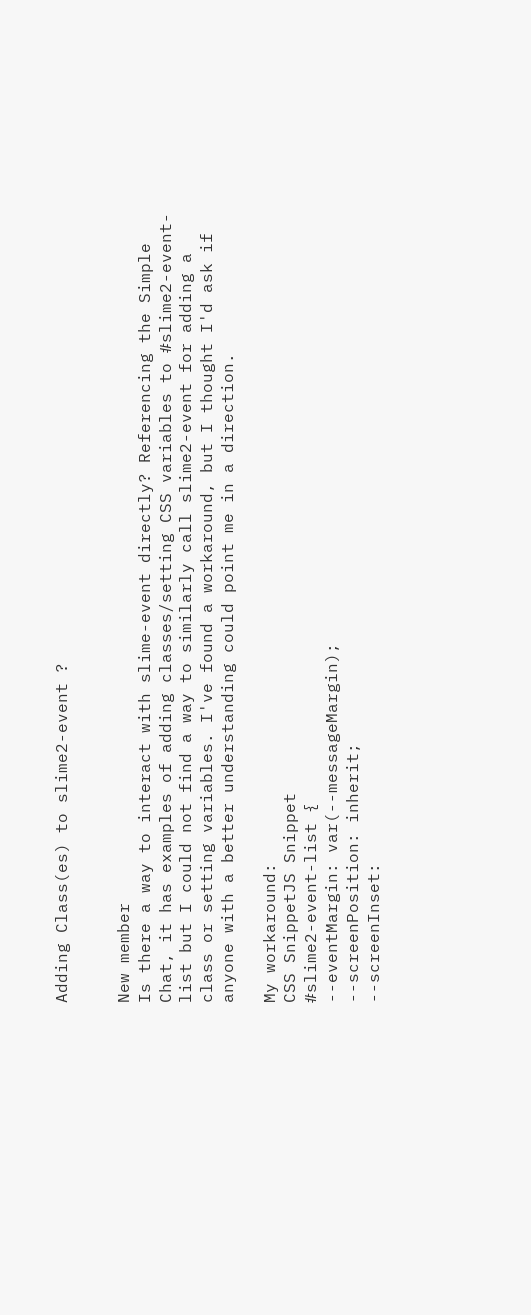Adding Class(es) to slime2-event ?


New member
Is there a way to interact with slime-event directly? Referencing the Simple Chat, it has examples of adding classes/setting CSS variables to #slime2-event-list but I could not find a way to similarly call slime2-event for adding a class or setting variables. I've found a workaround, but I thought I'd ask if anyone with a better understanding could point me in a direction.

My workaround:
CSS SnippetJS Snippet
#slime2-event-list {
--eventMargin: var(--messageMargin);
--screenPosition: inherit;
--screenInset: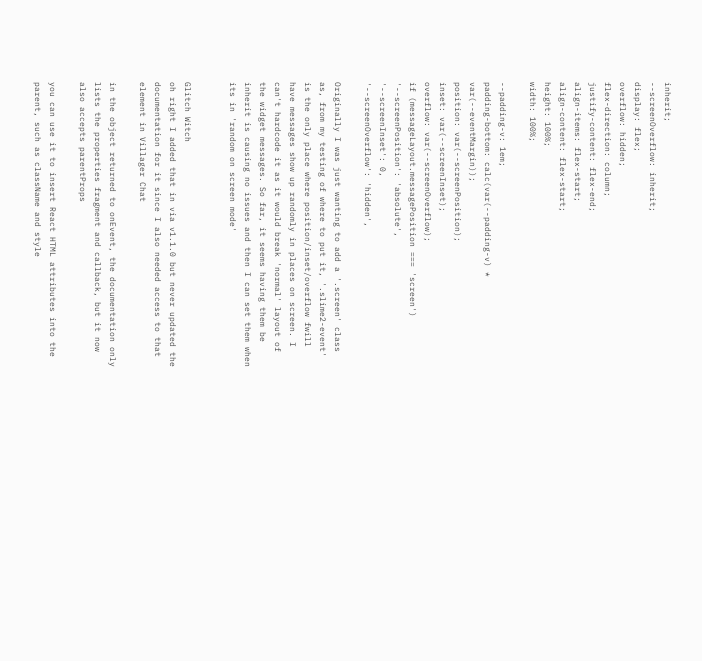inherit;
--screenOverflow: inherit;
display: flex;
overflow: hidden;
flex-direction: column;
justify-content: flex-end;
align-items: flex-start;
align-content: flex-start;
height: 100%;
width: 100%;

--padding-v: 1em;
padding-bottom: calc(var(--padding-v) * var(--eventMargin));
position: var(--screenPosition);
inset: var(--screenInset);
overflow: var(--screenOverflow);
if (messageLayout.messagePosition === 'screen')
'--screenPosition': 'absolute',
'--screenInset': 0,
'--screenOverflow': 'hidden',

Originally I was just wanting to add a '.screen' class as, from my testing of where to put it, '.slime2-event' is the only place where position/inset/overflow fwill have messages show up randomly in places on screen. I can't hardcode it as it would break 'normal' layout of the widget messages. So far, it seems having them be inherit is causing no issues and then I can set them when its in 'random on screen mode'


Glitch Witch
oh right I added that in via v1.1.0 but never updated the documentation for it since I also needed access to that element in Villager Chat

in the object returned to onEvent, the documentation only lists the properties fragment and callback, but it now also accepts parentProps

you can use it to insert React HTML attributes into the parent, such as className and style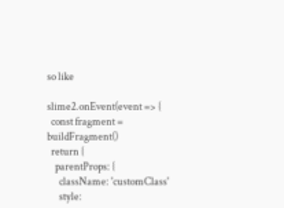so like

slime2.onEvent(event => {
  const fragment = buildFragment()
  return {
    parentProps: {
      className: 'customClass'
      style: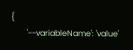{
        '--variableName': 'value'